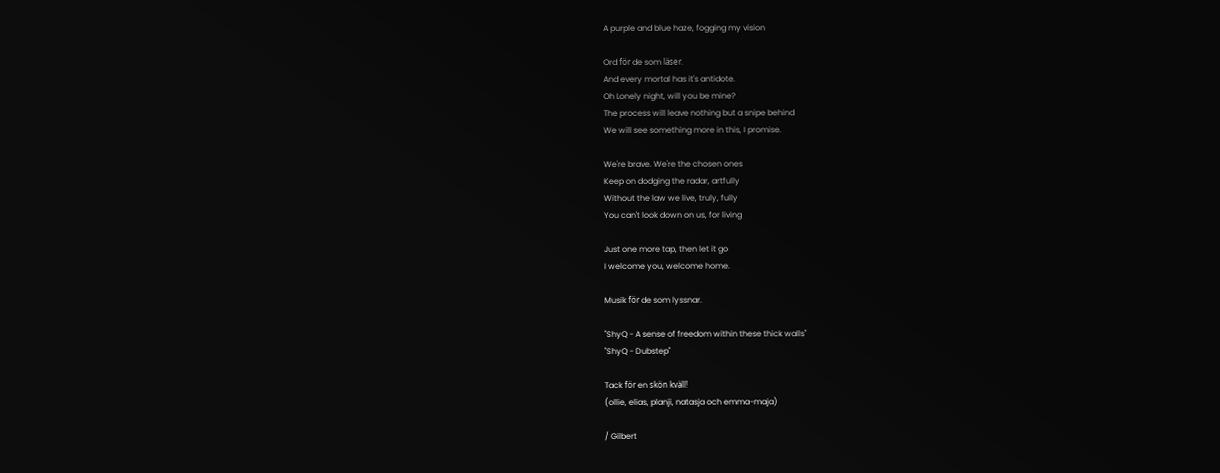A purple and blue haze, fogging my vision

Ord för de som läser.
And every mortal has it's antidote.
Oh Lonely night, will you be mine?
The process will leave nothing but a snipe behind
We will see something more in this, I promise.

We're brave. We're the chosen ones
Keep on dodging the radar, artfully
Without the law we live, truly, fully
You can't look down on us, for living

Just one more tap, then let it go
I welcome you, welcome home.

Musik för de som lyssnar.

"ShyQ - A sense of freedom within these thick walls"
"ShyQ - Dubstep"

Tack för en skön kväll!
(ollie, elias, planji, natasja och emma-maja)

/ Gilbert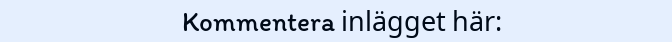Kommentera inlägget här: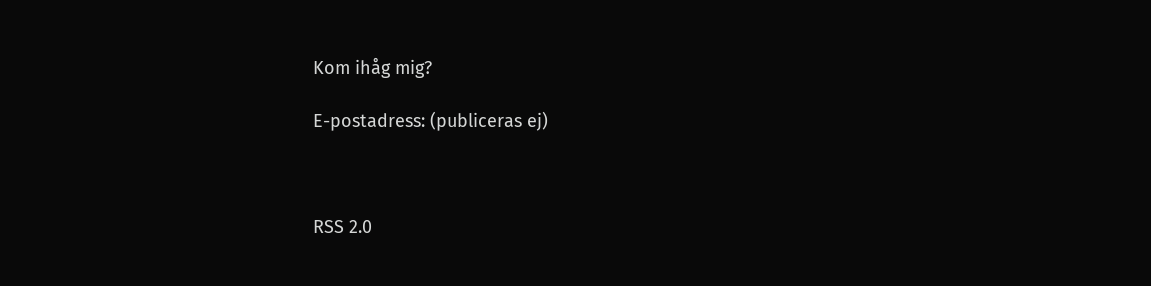Kom ihåg mig?

E-postadress: (publiceras ej)



RSS 2.0